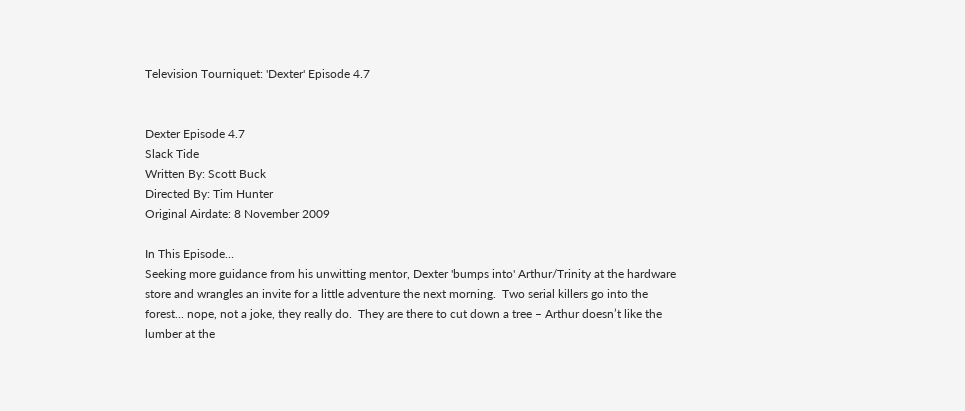Television Tourniquet: 'Dexter' Episode 4.7


Dexter Episode 4.7
Slack Tide
Written By: Scott Buck
Directed By: Tim Hunter
Original Airdate: 8 November 2009

In This Episode…
Seeking more guidance from his unwitting mentor, Dexter 'bumps into' Arthur/Trinity at the hardware store and wrangles an invite for a little adventure the next morning.  Two serial killers go into the forest... nope, not a joke, they really do.  They are there to cut down a tree – Arthur doesn’t like the lumber at the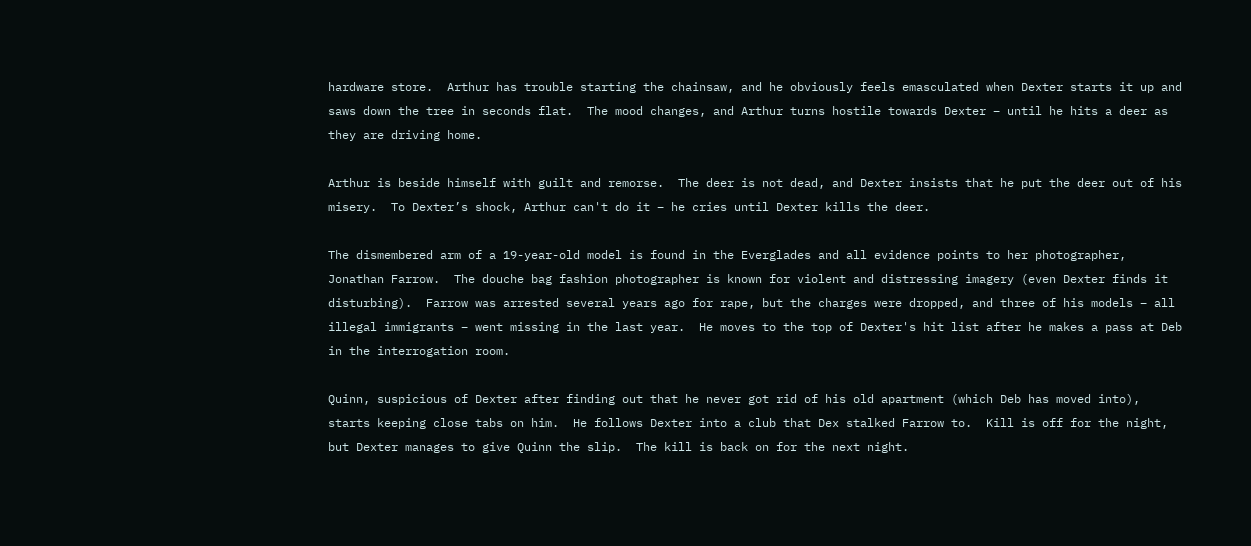hardware store.  Arthur has trouble starting the chainsaw, and he obviously feels emasculated when Dexter starts it up and saws down the tree in seconds flat.  The mood changes, and Arthur turns hostile towards Dexter – until he hits a deer as they are driving home.

Arthur is beside himself with guilt and remorse.  The deer is not dead, and Dexter insists that he put the deer out of his misery.  To Dexter’s shock, Arthur can't do it – he cries until Dexter kills the deer.

The dismembered arm of a 19-year-old model is found in the Everglades and all evidence points to her photographer, Jonathan Farrow.  The douche bag fashion photographer is known for violent and distressing imagery (even Dexter finds it disturbing).  Farrow was arrested several years ago for rape, but the charges were dropped, and three of his models – all illegal immigrants – went missing in the last year.  He moves to the top of Dexter's hit list after he makes a pass at Deb in the interrogation room.

Quinn, suspicious of Dexter after finding out that he never got rid of his old apartment (which Deb has moved into), starts keeping close tabs on him.  He follows Dexter into a club that Dex stalked Farrow to.  Kill is off for the night, but Dexter manages to give Quinn the slip.  The kill is back on for the next night.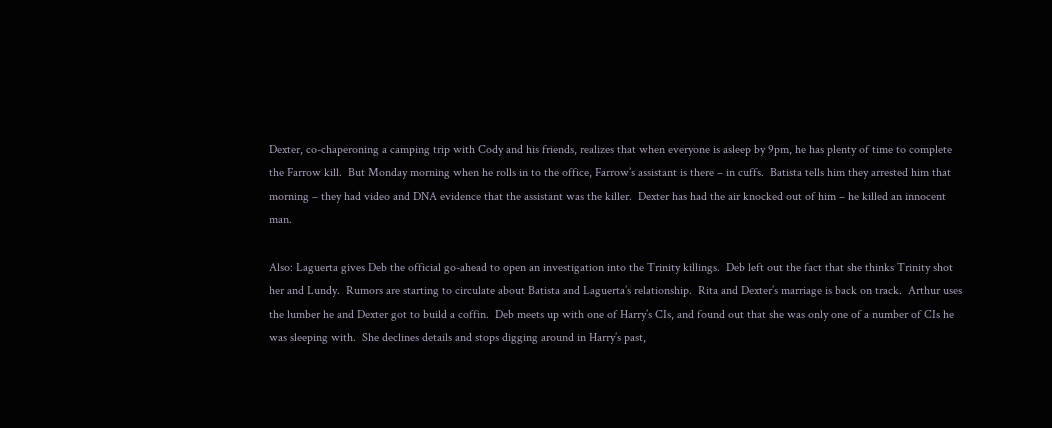Dexter, co-chaperoning a camping trip with Cody and his friends, realizes that when everyone is asleep by 9pm, he has plenty of time to complete the Farrow kill.  But Monday morning when he rolls in to the office, Farrow’s assistant is there – in cuffs.  Batista tells him they arrested him that morning – they had video and DNA evidence that the assistant was the killer.  Dexter has had the air knocked out of him – he killed an innocent man.

Also: Laguerta gives Deb the official go-ahead to open an investigation into the Trinity killings.  Deb left out the fact that she thinks Trinity shot her and Lundy.  Rumors are starting to circulate about Batista and Laguerta’s relationship.  Rita and Dexter’s marriage is back on track.  Arthur uses the lumber he and Dexter got to build a coffin.  Deb meets up with one of Harry’s CIs, and found out that she was only one of a number of CIs he was sleeping with.  She declines details and stops digging around in Harry’s past,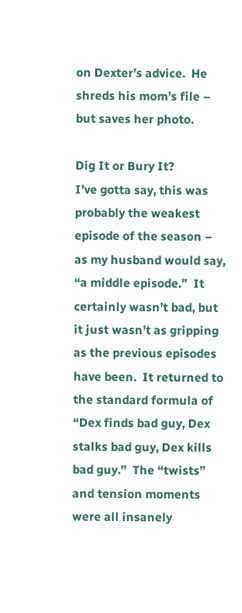on Dexter’s advice.  He shreds his mom’s file – but saves her photo.

Dig It or Bury It?
I’ve gotta say, this was probably the weakest episode of the season – as my husband would say, “a middle episode.”  It certainly wasn’t bad, but it just wasn’t as gripping as the previous episodes have been.  It returned to the standard formula of “Dex finds bad guy, Dex stalks bad guy, Dex kills bad guy.”  The “twists” and tension moments were all insanely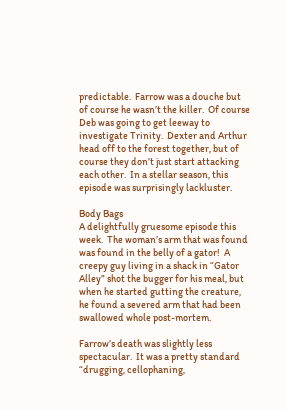predictable.  Farrow was a douche but of course he wasn’t the killer.  Of course Deb was going to get leeway to investigate Trinity.  Dexter and Arthur head off to the forest together, but of course they don’t just start attacking each other.  In a stellar season, this episode was surprisingly lackluster.

Body Bags
A delightfully gruesome episode this week.  The woman’s arm that was found was found in the belly of a gator!  A creepy guy living in a shack in “Gator Alley” shot the bugger for his meal, but when he started gutting the creature, he found a severed arm that had been swallowed whole post-mortem.

Farrow’s death was slightly less spectacular.  It was a pretty standard “drugging, cellophaning,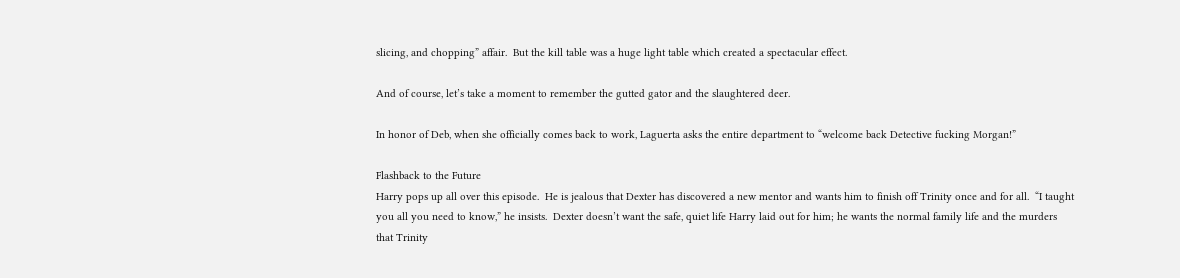slicing, and chopping” affair.  But the kill table was a huge light table which created a spectacular effect.

And of course, let’s take a moment to remember the gutted gator and the slaughtered deer.

In honor of Deb, when she officially comes back to work, Laguerta asks the entire department to “welcome back Detective fucking Morgan!”

Flashback to the Future
Harry pops up all over this episode.  He is jealous that Dexter has discovered a new mentor and wants him to finish off Trinity once and for all.  “I taught you all you need to know,” he insists.  Dexter doesn’t want the safe, quiet life Harry laid out for him; he wants the normal family life and the murders that Trinity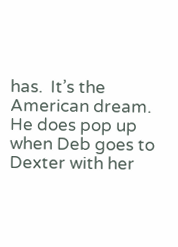has.  It’s the American dream.  He does pop up when Deb goes to Dexter with her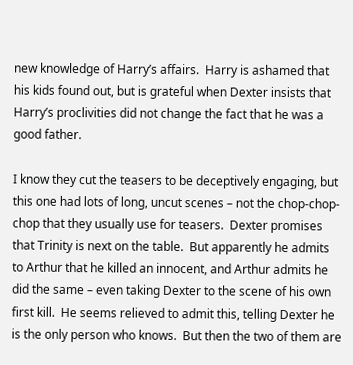new knowledge of Harry’s affairs.  Harry is ashamed that his kids found out, but is grateful when Dexter insists that Harry’s proclivities did not change the fact that he was a good father.

I know they cut the teasers to be deceptively engaging, but this one had lots of long, uncut scenes – not the chop-chop-chop that they usually use for teasers.  Dexter promises that Trinity is next on the table.  But apparently he admits to Arthur that he killed an innocent, and Arthur admits he did the same – even taking Dexter to the scene of his own first kill.  He seems relieved to admit this, telling Dexter he is the only person who knows.  But then the two of them are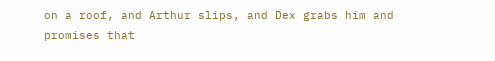on a roof, and Arthur slips, and Dex grabs him and promises that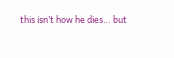this isn’t how he dies… but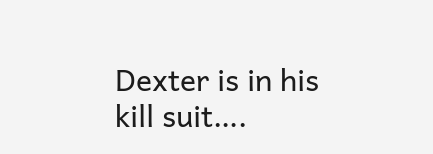Dexter is in his kill suit….